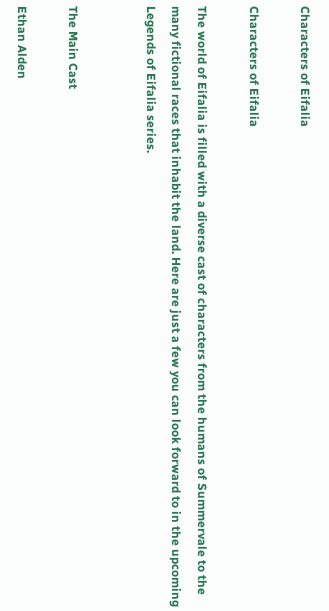Characters of Eifalia

Characters of Eifalia

The world of Eifalia is filled with a diverse cast of characters from the humans of Summervale to the many fictional races that inhabit the land. Here are just a few you can look forward to in the upcoming Legends of Eifalia series.


The Main Cast

Ethan Alden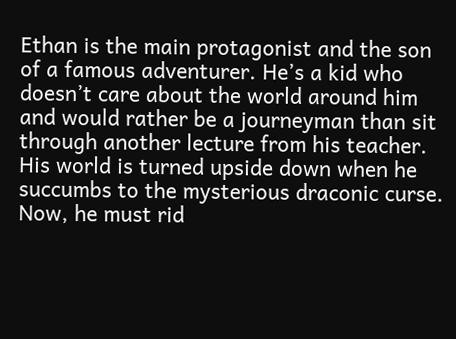Ethan is the main protagonist and the son of a famous adventurer. He’s a kid who doesn’t care about the world around him and would rather be a journeyman than sit through another lecture from his teacher. His world is turned upside down when he succumbs to the mysterious draconic curse. Now, he must rid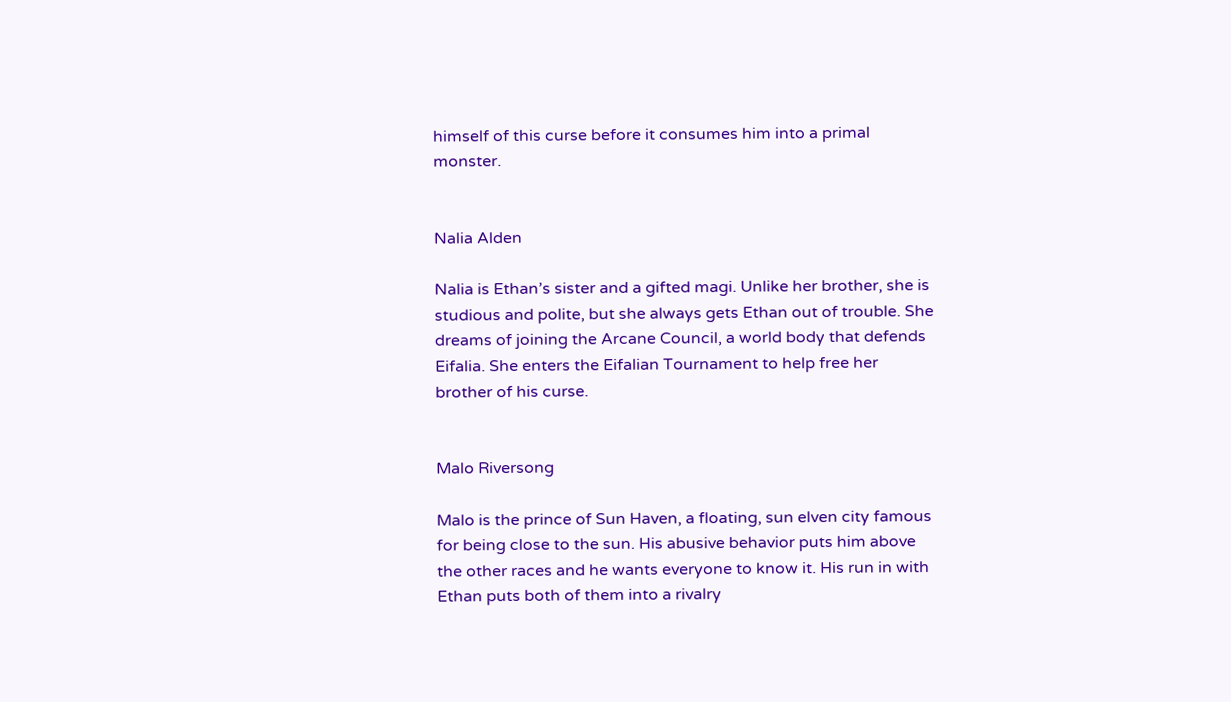himself of this curse before it consumes him into a primal monster.


Nalia Alden

Nalia is Ethan’s sister and a gifted magi. Unlike her brother, she is studious and polite, but she always gets Ethan out of trouble. She dreams of joining the Arcane Council, a world body that defends Eifalia. She enters the Eifalian Tournament to help free her brother of his curse.


Malo Riversong

Malo is the prince of Sun Haven, a floating, sun elven city famous for being close to the sun. His abusive behavior puts him above the other races and he wants everyone to know it. His run in with Ethan puts both of them into a rivalry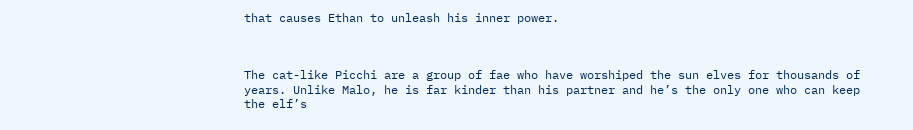that causes Ethan to unleash his inner power.



The cat-like Picchi are a group of fae who have worshiped the sun elves for thousands of years. Unlike Malo, he is far kinder than his partner and he’s the only one who can keep the elf’s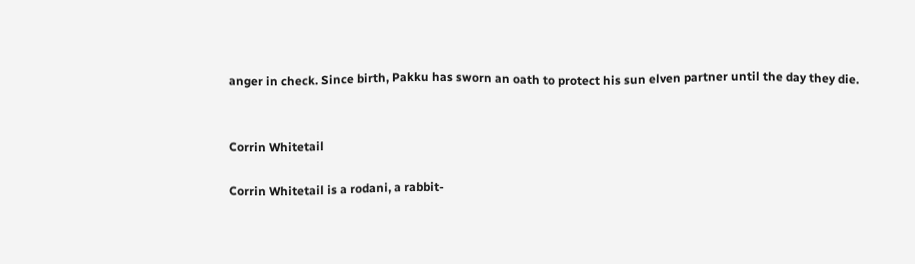anger in check. Since birth, Pakku has sworn an oath to protect his sun elven partner until the day they die.


Corrin Whitetail

Corrin Whitetail is a rodani, a rabbit-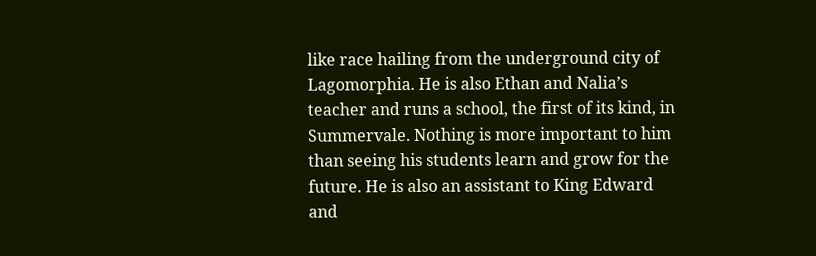like race hailing from the underground city of Lagomorphia. He is also Ethan and Nalia’s teacher and runs a school, the first of its kind, in Summervale. Nothing is more important to him than seeing his students learn and grow for the future. He is also an assistant to King Edward and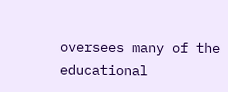oversees many of the educational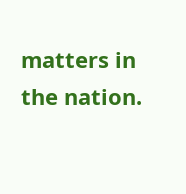matters in the nation.